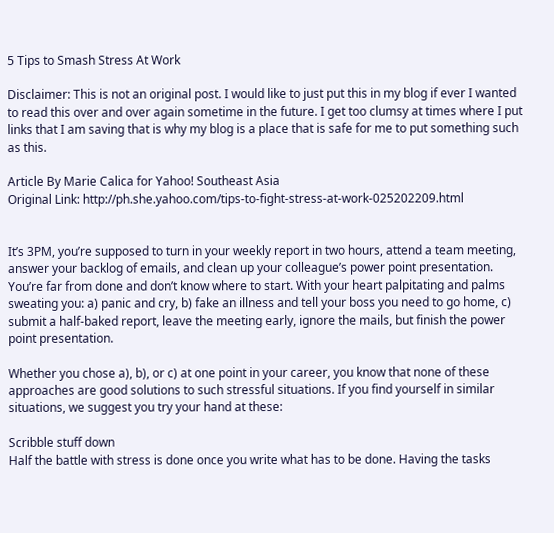5 Tips to Smash Stress At Work

Disclaimer: This is not an original post. I would like to just put this in my blog if ever I wanted to read this over and over again sometime in the future. I get too clumsy at times where I put links that I am saving that is why my blog is a place that is safe for me to put something such as this.

Article By Marie Calica for Yahoo! Southeast Asia
Original Link: http://ph.she.yahoo.com/tips-to-fight-stress-at-work-025202209.html


It’s 3PM, you’re supposed to turn in your weekly report in two hours, attend a team meeting, answer your backlog of emails, and clean up your colleague’s power point presentation. You’re far from done and don’t know where to start. With your heart palpitating and palms sweating you: a) panic and cry, b) fake an illness and tell your boss you need to go home, c) submit a half-baked report, leave the meeting early, ignore the mails, but finish the power point presentation.

Whether you chose a), b), or c) at one point in your career, you know that none of these approaches are good solutions to such stressful situations. If you find yourself in similar situations, we suggest you try your hand at these:

Scribble stuff down
Half the battle with stress is done once you write what has to be done. Having the tasks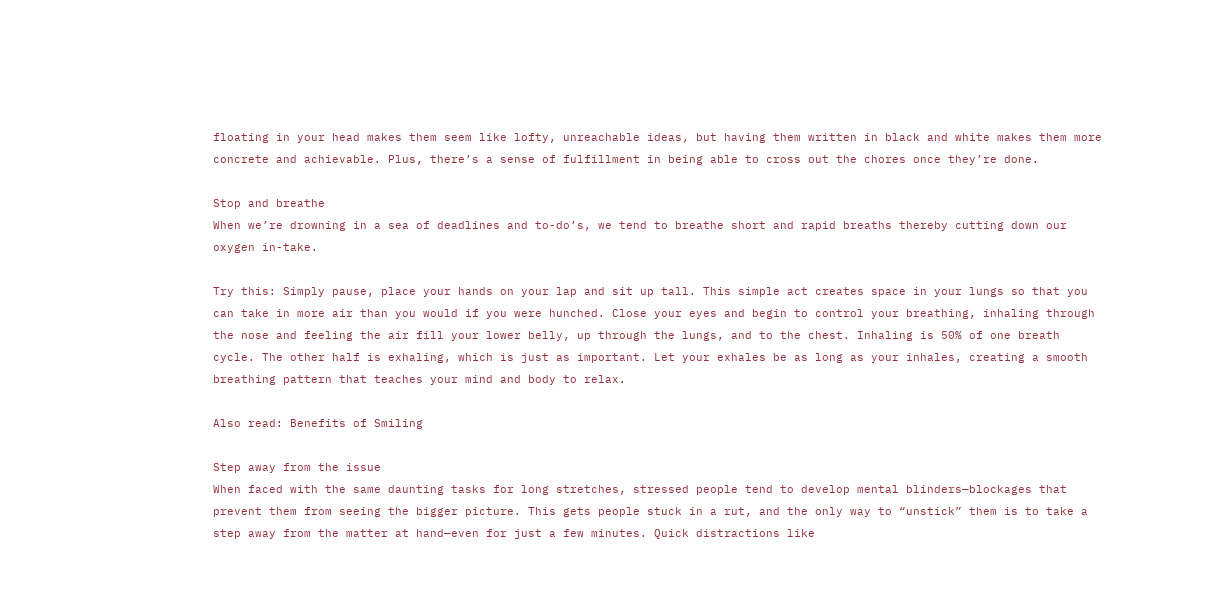floating in your head makes them seem like lofty, unreachable ideas, but having them written in black and white makes them more concrete and achievable. Plus, there’s a sense of fulfillment in being able to cross out the chores once they’re done.

Stop and breathe
When we’re drowning in a sea of deadlines and to-do’s, we tend to breathe short and rapid breaths thereby cutting down our oxygen in-take.

Try this: Simply pause, place your hands on your lap and sit up tall. This simple act creates space in your lungs so that you can take in more air than you would if you were hunched. Close your eyes and begin to control your breathing, inhaling through the nose and feeling the air fill your lower belly, up through the lungs, and to the chest. Inhaling is 50% of one breath cycle. The other half is exhaling, which is just as important. Let your exhales be as long as your inhales, creating a smooth breathing pattern that teaches your mind and body to relax.

Also read: Benefits of Smiling

Step away from the issue
When faced with the same daunting tasks for long stretches, stressed people tend to develop mental blinders—blockages that prevent them from seeing the bigger picture. This gets people stuck in a rut, and the only way to “unstick” them is to take a step away from the matter at hand—even for just a few minutes. Quick distractions like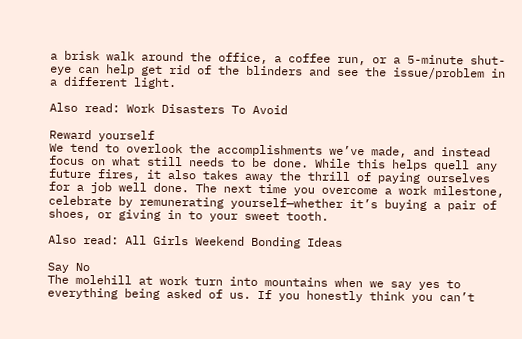a brisk walk around the office, a coffee run, or a 5-minute shut-eye can help get rid of the blinders and see the issue/problem in a different light.

Also read: Work Disasters To Avoid

Reward yourself
We tend to overlook the accomplishments we’ve made, and instead focus on what still needs to be done. While this helps quell any future fires, it also takes away the thrill of paying ourselves for a job well done. The next time you overcome a work milestone, celebrate by remunerating yourself—whether it’s buying a pair of shoes, or giving in to your sweet tooth.

Also read: All Girls Weekend Bonding Ideas

Say No
The molehill at work turn into mountains when we say yes to everything being asked of us. If you honestly think you can’t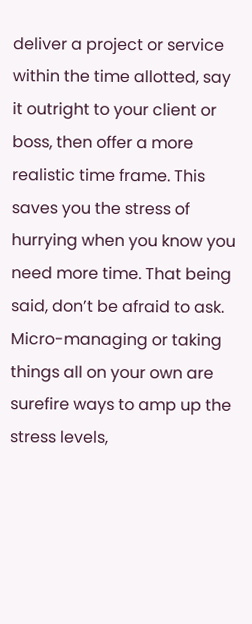deliver a project or service within the time allotted, say it outright to your client or boss, then offer a more realistic time frame. This saves you the stress of hurrying when you know you need more time. That being said, don’t be afraid to ask. Micro-managing or taking things all on your own are surefire ways to amp up the stress levels,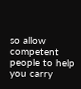so allow competent people to help you carry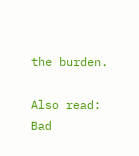the burden.

Also read: Bad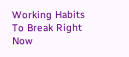Working Habits To Break Right Now